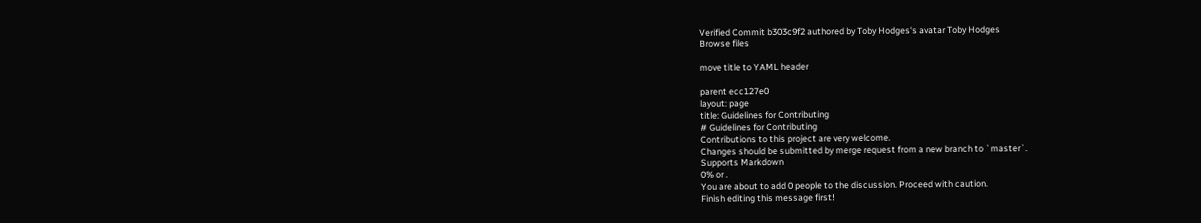Verified Commit b303c9f2 authored by Toby Hodges's avatar Toby Hodges
Browse files

move title to YAML header

parent ecc127e0
layout: page
title: Guidelines for Contributing
# Guidelines for Contributing
Contributions to this project are very welcome.
Changes should be submitted by merge request from a new branch to `master`.
Supports Markdown
0% or .
You are about to add 0 people to the discussion. Proceed with caution.
Finish editing this message first!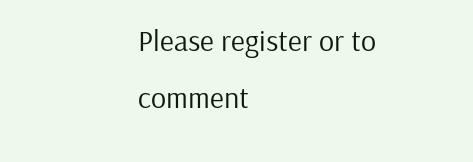Please register or to comment